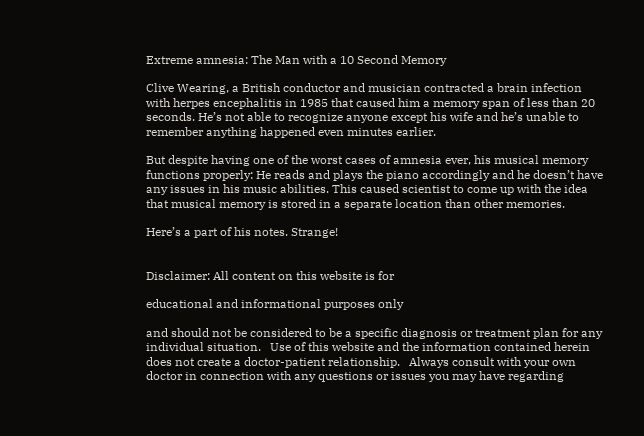Extreme amnesia: The Man with a 10 Second Memory

Clive Wearing, a British conductor and musician contracted a brain infection with herpes encephalitis in 1985 that caused him a memory span of less than 20 seconds. He’s not able to recognize anyone except his wife and he’s unable to remember anything happened even minutes earlier.

But despite having one of the worst cases of amnesia ever, his musical memory functions properly: He reads and plays the piano accordingly and he doesn’t have any issues in his music abilities. This caused scientist to come up with the idea that musical memory is stored in a separate location than other memories.

Here’s a part of his notes. Strange!


Disclaimer: All content on this website is for

educational and informational purposes only

and should not be considered to be a specific diagnosis or treatment plan for any individual situation.   Use of this website and the information contained herein does not create a doctor-patient relationship.   Always consult with your own doctor in connection with any questions or issues you may have regarding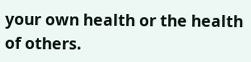your own health or the health of others.